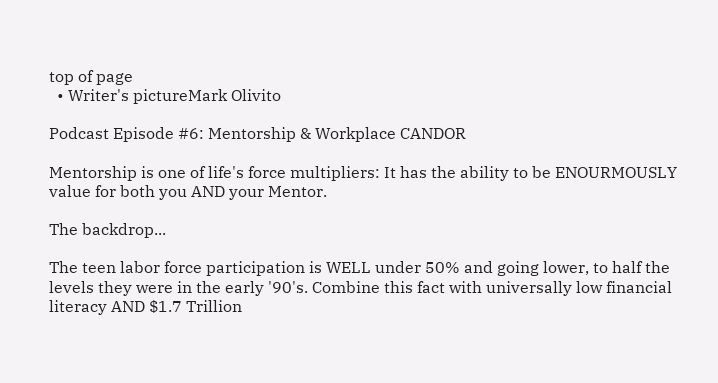top of page
  • Writer's pictureMark Olivito

Podcast Episode #6: Mentorship & Workplace CANDOR

Mentorship is one of life's force multipliers: It has the ability to be ENOURMOUSLY value for both you AND your Mentor.

The backdrop...

The teen labor force participation is WELL under 50% and going lower, to half the levels they were in the early '90's. Combine this fact with universally low financial literacy AND $1.7 Trillion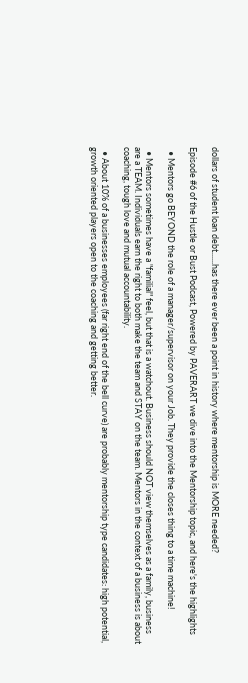dollars of student loan debt......has there ever been a point in history where mentorship is MORE needed?

Episode #6 of the Hustle or Bust Podcast, Powered by PAVERART we dive into the Mentorship topic, and here's the highlights

  • Mentors go BEYOND the role of a manager/supervisor on your Job. They provide the closes thing to a time machine!

  • Mentors sometimes have a "familial" feel, but that is a watchout. Business should NOT view themselves as a family, business are a TEAM. Individuals earn the right to both make the team and STAY on the team. Mentors in the context of a business is about coaching, tough love and mutual accountability.

  • About 10% of a businesses employees (far right end of the bell curve) are probably mentorship type candidates: high potential, growth oriented players open to the coaching and getting better.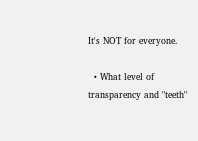It's NOT for everyone.

  • What level of transparency and "teeth"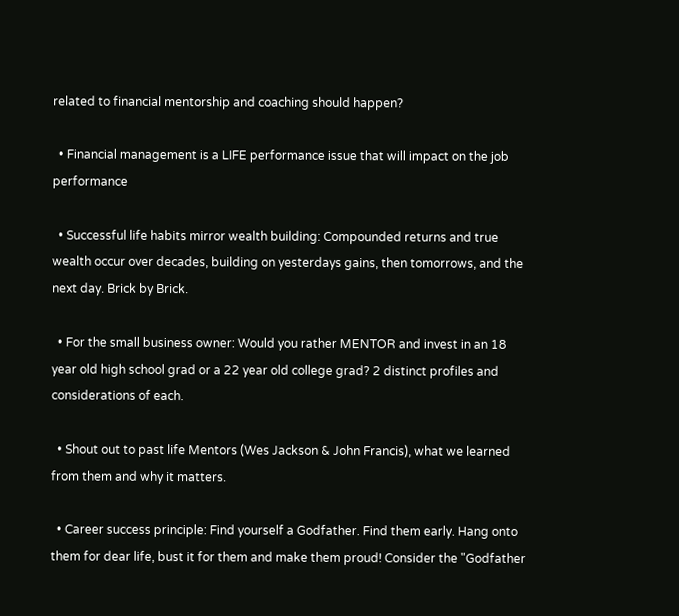related to financial mentorship and coaching should happen?

  • Financial management is a LIFE performance issue that will impact on the job performance

  • Successful life habits mirror wealth building: Compounded returns and true wealth occur over decades, building on yesterdays gains, then tomorrows, and the next day. Brick by Brick.

  • For the small business owner: Would you rather MENTOR and invest in an 18 year old high school grad or a 22 year old college grad? 2 distinct profiles and considerations of each.

  • Shout out to past life Mentors (Wes Jackson & John Francis), what we learned from them and why it matters.

  • Career success principle: Find yourself a Godfather. Find them early. Hang onto them for dear life, bust it for them and make them proud! Consider the "Godfather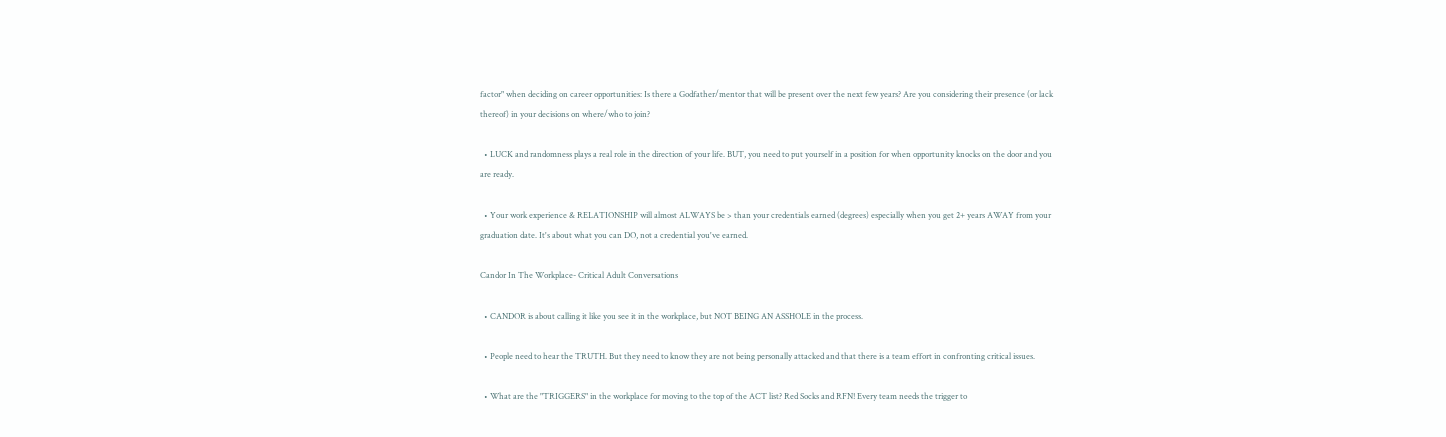factor" when deciding on career opportunities: Is there a Godfather/mentor that will be present over the next few years? Are you considering their presence (or lack thereof) in your decisions on where/who to join?

  • LUCK and randomness plays a real role in the direction of your life. BUT, you need to put yourself in a position for when opportunity knocks on the door and you are ready.

  • Your work experience & RELATIONSHIP will almost ALWAYS be > than your credentials earned (degrees) especially when you get 2+ years AWAY from your graduation date. It's about what you can DO, not a credential you've earned.

Candor In The Workplace- Critical Adult Conversations

  • CANDOR is about calling it like you see it in the workplace, but NOT BEING AN ASSHOLE in the process.

  • People need to hear the TRUTH. But they need to know they are not being personally attacked and that there is a team effort in confronting critical issues.

  • What are the "TRIGGERS" in the workplace for moving to the top of the ACT list? Red Socks and RFN! Every team needs the trigger to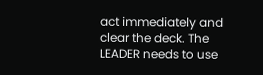act immediately and clear the deck. The LEADER needs to use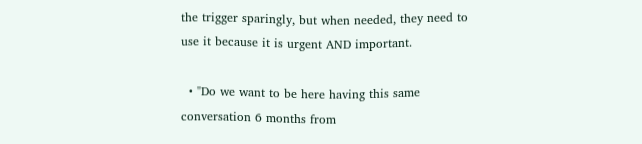the trigger sparingly, but when needed, they need to use it because it is urgent AND important.

  • "Do we want to be here having this same conversation 6 months from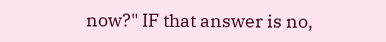now?" IF that answer is no,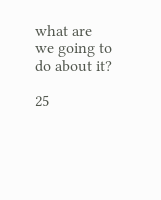what are we going to do about it?

25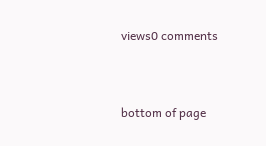views0 comments


bottom of page